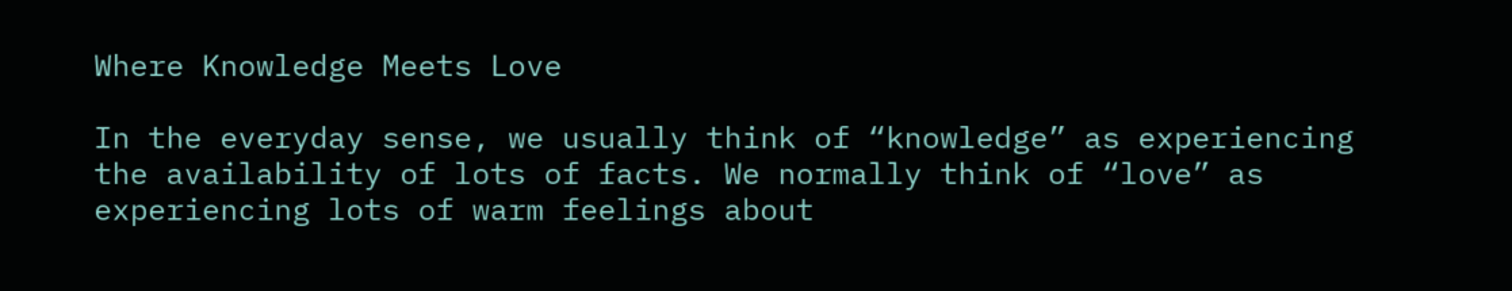Where Knowledge Meets Love

In the everyday sense, we usually think of “knowledge” as experiencing the availability of lots of facts. We normally think of “love” as experiencing lots of warm feelings about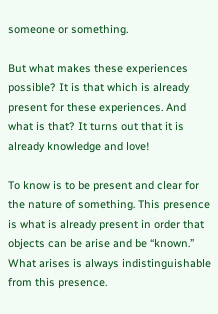someone or something.

But what makes these experiences possible? It is that which is already present for these experiences. And what is that? It turns out that it is already knowledge and love!

To know is to be present and clear for the nature of something. This presence is what is already present in order that objects can be arise and be “known.” What arises is always indistinguishable from this presence.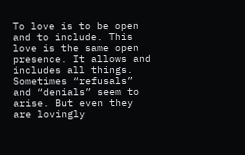To love is to be open and to include. This love is the same open presence. It allows and includes all things. Sometimes “refusals” and “denials” seem to arise. But even they are lovingly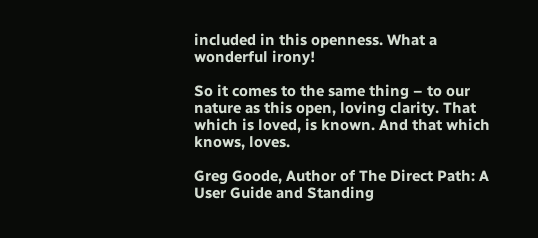included in this openness. What a wonderful irony!

So it comes to the same thing – to our nature as this open, loving clarity. That which is loved, is known. And that which knows, loves.

Greg Goode, Author of The Direct Path: A User Guide and Standing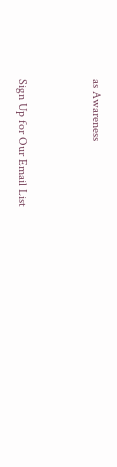as Awareness


Sign Up for Our Email List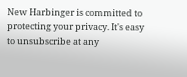New Harbinger is committed to protecting your privacy. It's easy to unsubscribe at any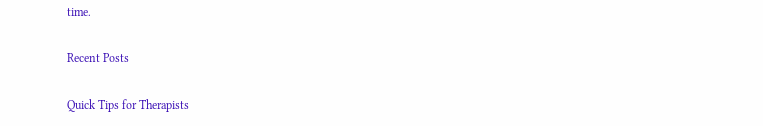time.

Recent Posts

Quick Tips for Therapists